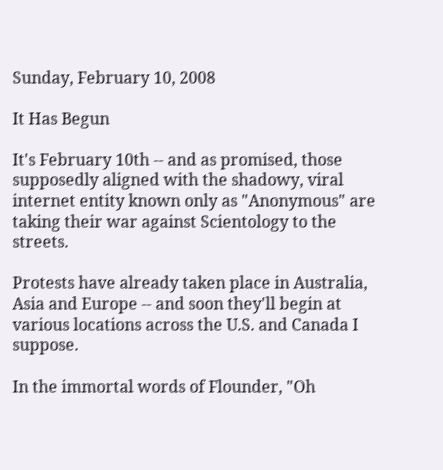Sunday, February 10, 2008

It Has Begun

It's February 10th -- and as promised, those supposedly aligned with the shadowy, viral internet entity known only as "Anonymous" are taking their war against Scientology to the streets.

Protests have already taken place in Australia, Asia and Europe -- and soon they'll begin at various locations across the U.S. and Canada I suppose.

In the immortal words of Flounder, "Oh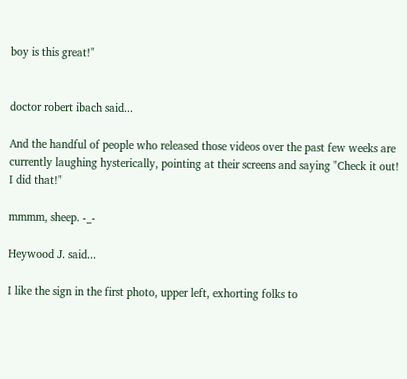boy is this great!"


doctor robert ibach said...

And the handful of people who released those videos over the past few weeks are currently laughing hysterically, pointing at their screens and saying "Check it out! I did that!"

mmmm, sheep. -_-

Heywood J. said...

I like the sign in the first photo, upper left, exhorting folks to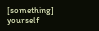[something] yourself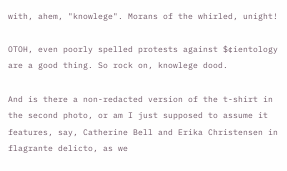with, ahem, "knowlege". Morans of the whirled, unight!

OTOH, even poorly spelled protests against $¢ientology are a good thing. So rock on, knowlege dood.

And is there a non-redacted version of the t-shirt in the second photo, or am I just supposed to assume it features, say, Catherine Bell and Erika Christensen in flagrante delicto, as we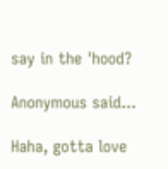say in the 'hood?

Anonymous said...

Haha, gotta love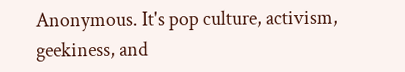Anonymous. It's pop culture, activism, geekiness, and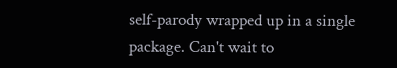self-parody wrapped up in a single package. Can't wait to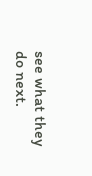see what they do next.